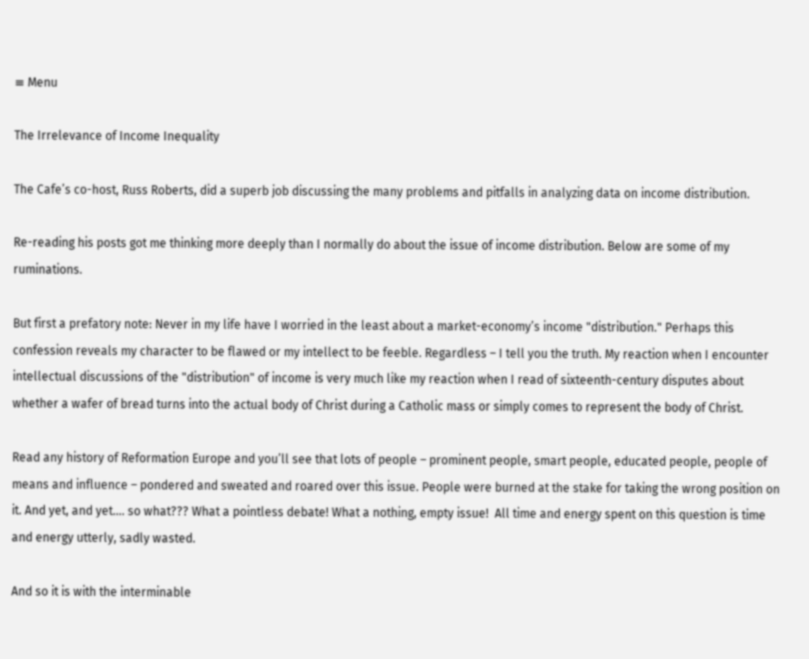≡ Menu

The Irrelevance of Income Inequality

The Cafe’s co-host, Russ Roberts, did a superb job discussing the many problems and pitfalls in analyzing data on income distribution.

Re-reading his posts got me thinking more deeply than I normally do about the issue of income distribution. Below are some of my ruminations.

But first a prefatory note: Never in my life have I worried in the least about a market-economy’s income "distribution." Perhaps this confession reveals my character to be flawed or my intellect to be feeble. Regardless – I tell you the truth. My reaction when I encounter intellectual discussions of the "distribution" of income is very much like my reaction when I read of sixteenth-century disputes about whether a wafer of bread turns into the actual body of Christ during a Catholic mass or simply comes to represent the body of Christ.

Read any history of Reformation Europe and you’ll see that lots of people – prominent people, smart people, educated people, people of means and influence – pondered and sweated and roared over this issue. People were burned at the stake for taking the wrong position on it. And yet, and yet…. so what??? What a pointless debate! What a nothing, empty issue!  All time and energy spent on this question is time and energy utterly, sadly wasted.

And so it is with the interminable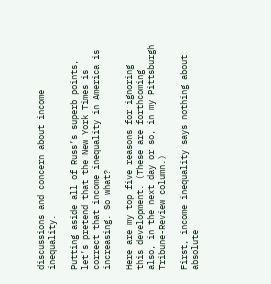discussions and concern about income inequality.

Putting aside all of Russ’s superb points, let’s pretend that the New York Times is correct that income inequality in America is increasing. So what?

Here are my top five reasons for ignoring this development. (These are forthcoming also, in the next day or so, in my Pittsburgh Tribune-Review column.)

First, income inequality says nothing about absolute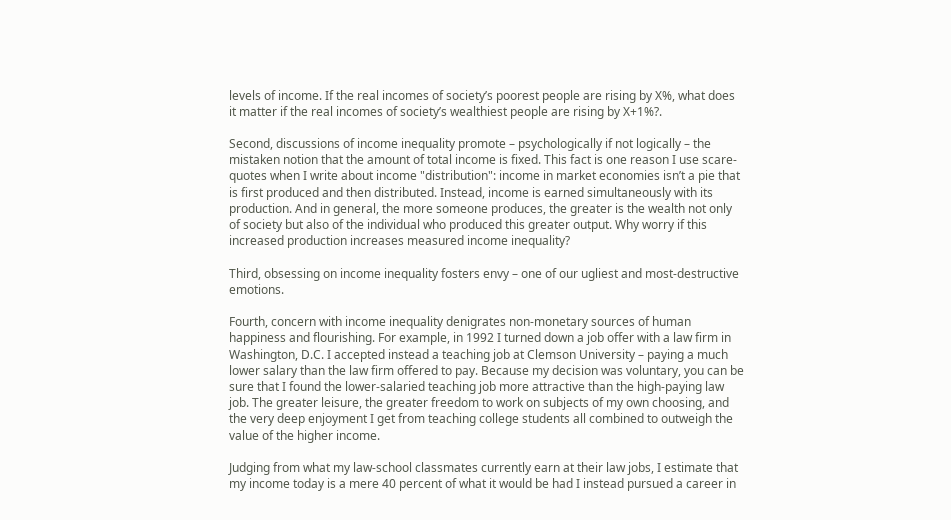levels of income. If the real incomes of society’s poorest people are rising by X%, what does it matter if the real incomes of society’s wealthiest people are rising by X+1%?.

Second, discussions of income inequality promote – psychologically if not logically – the mistaken notion that the amount of total income is fixed. This fact is one reason I use scare-quotes when I write about income "distribution": income in market economies isn’t a pie that is first produced and then distributed. Instead, income is earned simultaneously with its production. And in general, the more someone produces, the greater is the wealth not only of society but also of the individual who produced this greater output. Why worry if this increased production increases measured income inequality?

Third, obsessing on income inequality fosters envy – one of our ugliest and most-destructive emotions.

Fourth, concern with income inequality denigrates non-monetary sources of human happiness and flourishing. For example, in 1992 I turned down a job offer with a law firm in Washington, D.C. I accepted instead a teaching job at Clemson University – paying a much lower salary than the law firm offered to pay. Because my decision was voluntary, you can be sure that I found the lower-salaried teaching job more attractive than the high-paying law job. The greater leisure, the greater freedom to work on subjects of my own choosing, and the very deep enjoyment I get from teaching college students all combined to outweigh the value of the higher income.

Judging from what my law-school classmates currently earn at their law jobs, I estimate that my income today is a mere 40 percent of what it would be had I instead pursued a career in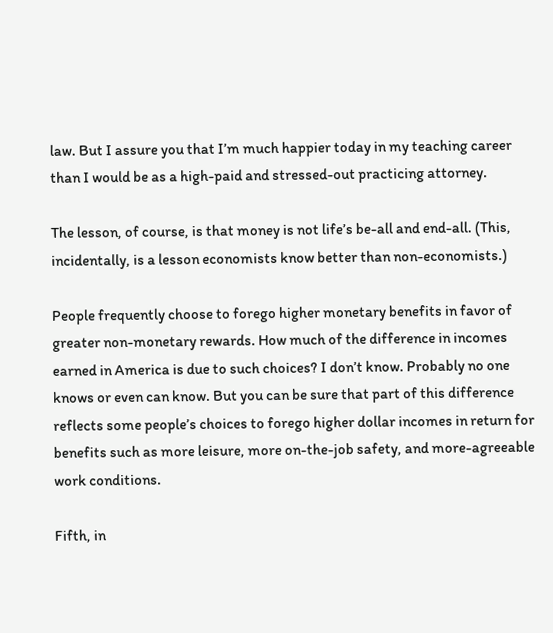law. But I assure you that I’m much happier today in my teaching career than I would be as a high-paid and stressed-out practicing attorney.

The lesson, of course, is that money is not life’s be-all and end-all. (This, incidentally, is a lesson economists know better than non-economists.)

People frequently choose to forego higher monetary benefits in favor of greater non-monetary rewards. How much of the difference in incomes earned in America is due to such choices? I don’t know. Probably no one knows or even can know. But you can be sure that part of this difference reflects some people’s choices to forego higher dollar incomes in return for benefits such as more leisure, more on-the-job safety, and more-agreeable work conditions.

Fifth, in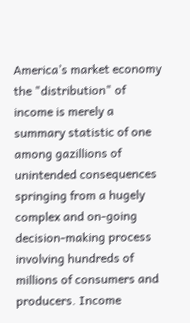America’s market economy the "distribution" of income is merely a summary statistic of one among gazillions of unintended consequences springing from a hugely complex and on-going decision-making process involving hundreds of millions of consumers and producers. Income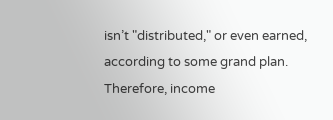isn’t "distributed," or even earned, according to some grand plan. Therefore, income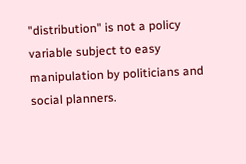"distribution" is not a policy variable subject to easy manipulation by politicians and social planners.